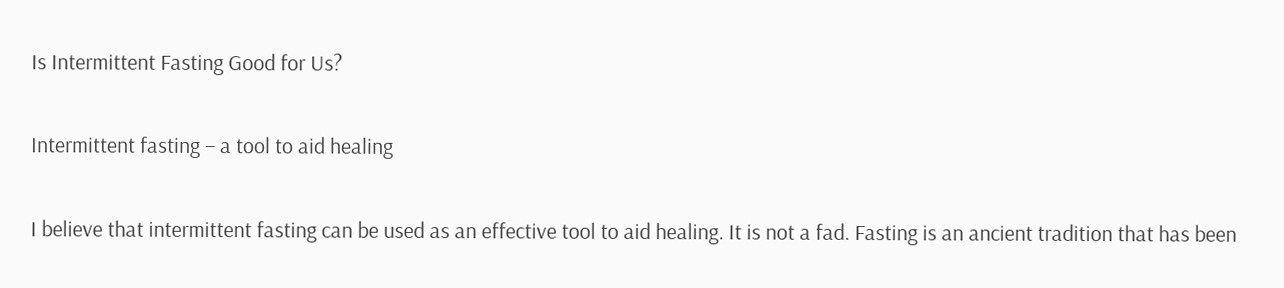Is Intermittent Fasting Good for Us?

Intermittent fasting – a tool to aid healing

I believe that intermittent fasting can be used as an effective tool to aid healing. It is not a fad. Fasting is an ancient tradition that has been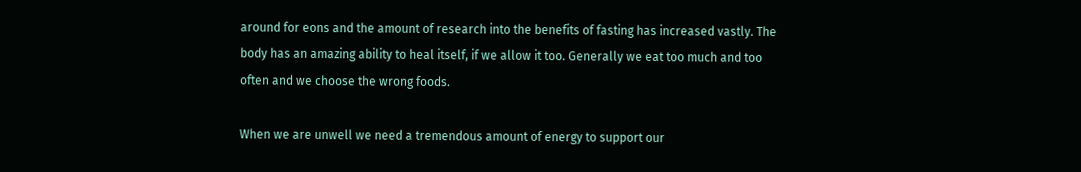around for eons and the amount of research into the benefits of fasting has increased vastly. The body has an amazing ability to heal itself, if we allow it too. Generally we eat too much and too often and we choose the wrong foods.

When we are unwell we need a tremendous amount of energy to support our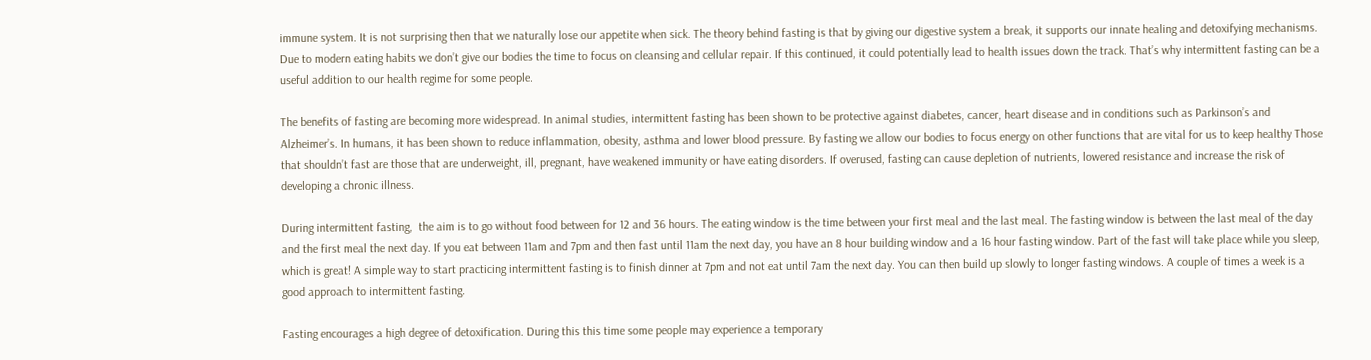immune system. It is not surprising then that we naturally lose our appetite when sick. The theory behind fasting is that by giving our digestive system a break, it supports our innate healing and detoxifying mechanisms. Due to modern eating habits we don’t give our bodies the time to focus on cleansing and cellular repair. If this continued, it could potentially lead to health issues down the track. That’s why intermittent fasting can be a useful addition to our health regime for some people.

The benefits of fasting are becoming more widespread. In animal studies, intermittent fasting has been shown to be protective against diabetes, cancer, heart disease and in conditions such as Parkinson’s and Alzheimer’s. In humans, it has been shown to reduce inflammation, obesity, asthma and lower blood pressure. By fasting we allow our bodies to focus energy on other functions that are vital for us to keep healthy Those that shouldn’t fast are those that are underweight, ill, pregnant, have weakened immunity or have eating disorders. If overused, fasting can cause depletion of nutrients, lowered resistance and increase the risk of developing a chronic illness.

During intermittent fasting,  the aim is to go without food between for 12 and 36 hours. The eating window is the time between your first meal and the last meal. The fasting window is between the last meal of the day and the first meal the next day. If you eat between 11am and 7pm and then fast until 11am the next day, you have an 8 hour building window and a 16 hour fasting window. Part of the fast will take place while you sleep, which is great! A simple way to start practicing intermittent fasting is to finish dinner at 7pm and not eat until 7am the next day. You can then build up slowly to longer fasting windows. A couple of times a week is a good approach to intermittent fasting.

Fasting encourages a high degree of detoxification. During this this time some people may experience a temporary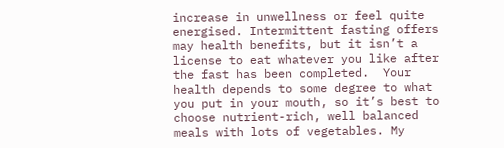increase in unwellness or feel quite energised. Intermittent fasting offers may health benefits, but it isn’t a license to eat whatever you like after the fast has been completed.  Your health depends to some degree to what you put in your mouth, so it’s best to choose nutrient-rich, well balanced meals with lots of vegetables. My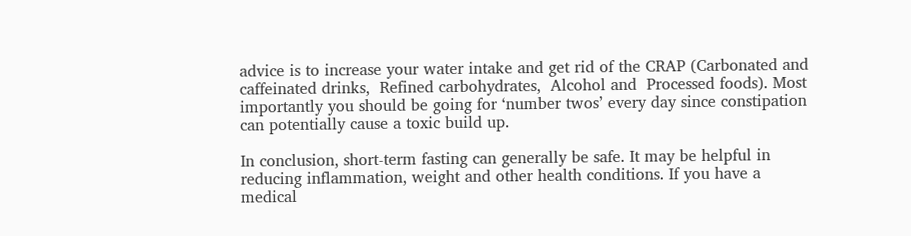advice is to increase your water intake and get rid of the CRAP (Carbonated and caffeinated drinks,  Refined carbohydrates,  Alcohol and  Processed foods). Most importantly you should be going for ‘number twos’ every day since constipation can potentially cause a toxic build up.

In conclusion, short-term fasting can generally be safe. It may be helpful in reducing inflammation, weight and other health conditions. If you have a medical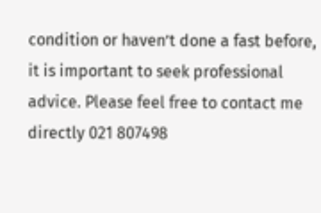condition or haven’t done a fast before, it is important to seek professional advice. Please feel free to contact me directly 021 807498